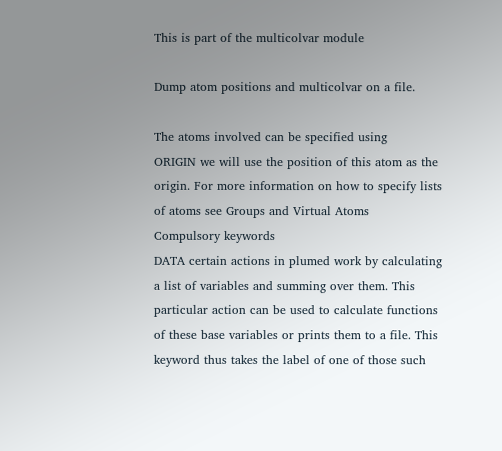This is part of the multicolvar module

Dump atom positions and multicolvar on a file.

The atoms involved can be specified using
ORIGIN we will use the position of this atom as the origin. For more information on how to specify lists of atoms see Groups and Virtual Atoms
Compulsory keywords
DATA certain actions in plumed work by calculating a list of variables and summing over them. This particular action can be used to calculate functions of these base variables or prints them to a file. This keyword thus takes the label of one of those such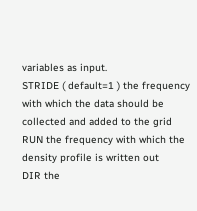variables as input.
STRIDE ( default=1 ) the frequency with which the data should be collected and added to the grid
RUN the frequency with which the density profile is written out
DIR the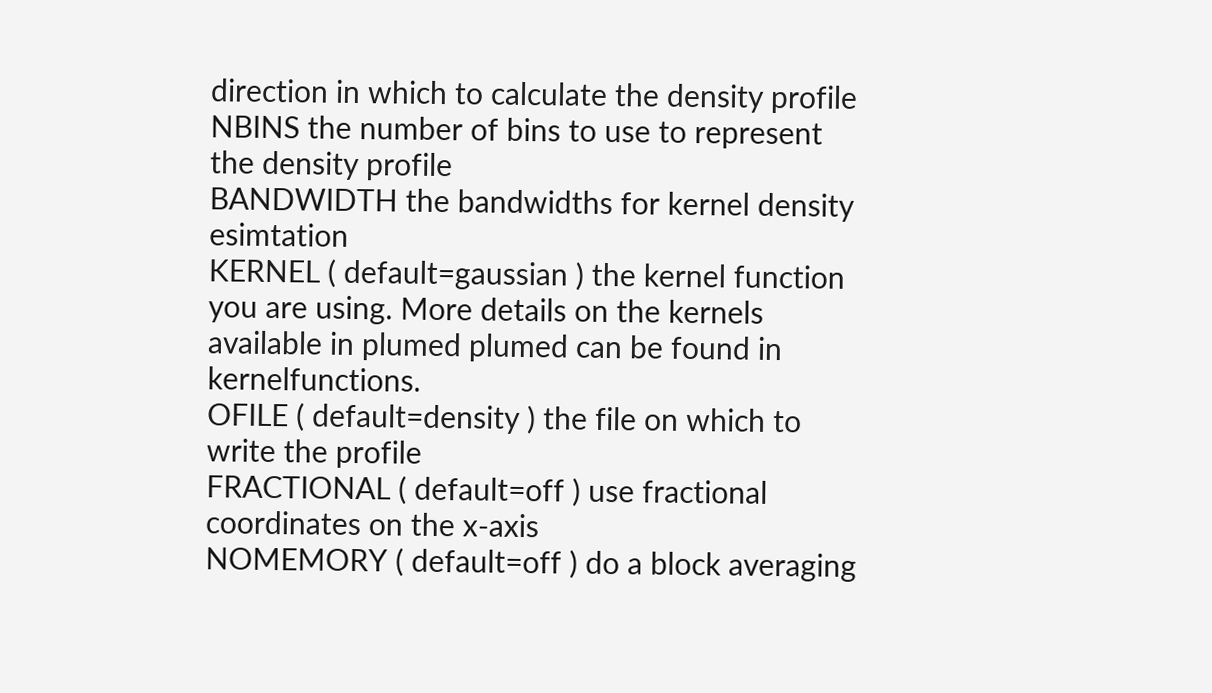direction in which to calculate the density profile
NBINS the number of bins to use to represent the density profile
BANDWIDTH the bandwidths for kernel density esimtation
KERNEL ( default=gaussian ) the kernel function you are using. More details on the kernels available in plumed plumed can be found in kernelfunctions.
OFILE ( default=density ) the file on which to write the profile
FRACTIONAL ( default=off ) use fractional coordinates on the x-axis
NOMEMORY ( default=off ) do a block averaging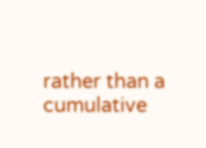rather than a cumulative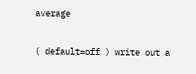average

( default=off ) write out a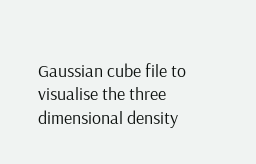Gaussian cube file to visualise the three dimensional density